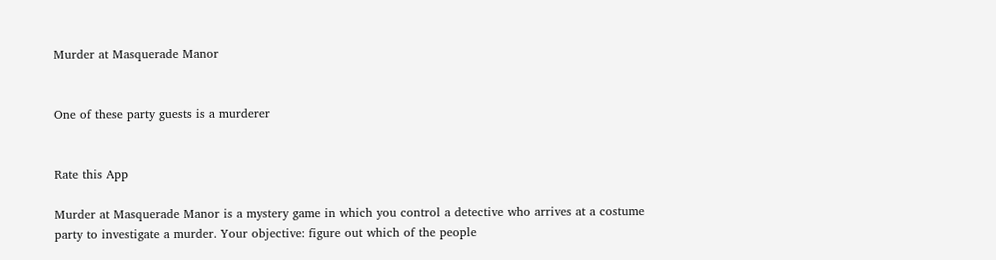Murder at Masquerade Manor


One of these party guests is a murderer


Rate this App

Murder at Masquerade Manor is a mystery game in which you control a detective who arrives at a costume party to investigate a murder. Your objective: figure out which of the people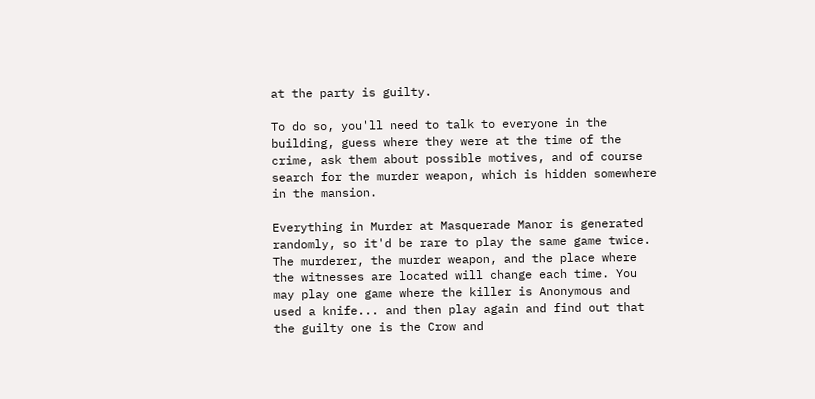at the party is guilty.

To do so, you'll need to talk to everyone in the building, guess where they were at the time of the crime, ask them about possible motives, and of course search for the murder weapon, which is hidden somewhere in the mansion.

Everything in Murder at Masquerade Manor is generated randomly, so it'd be rare to play the same game twice. The murderer, the murder weapon, and the place where the witnesses are located will change each time. You may play one game where the killer is Anonymous and used a knife... and then play again and find out that the guilty one is the Crow and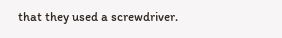that they used a screwdriver.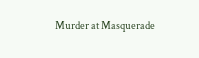Murder at Masquerade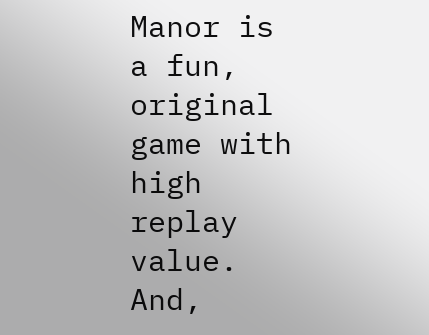Manor is a fun, original game with high replay value. And,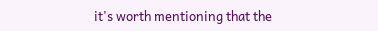it's worth mentioning that the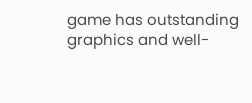game has outstanding graphics and well-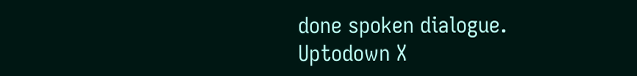done spoken dialogue.
Uptodown X